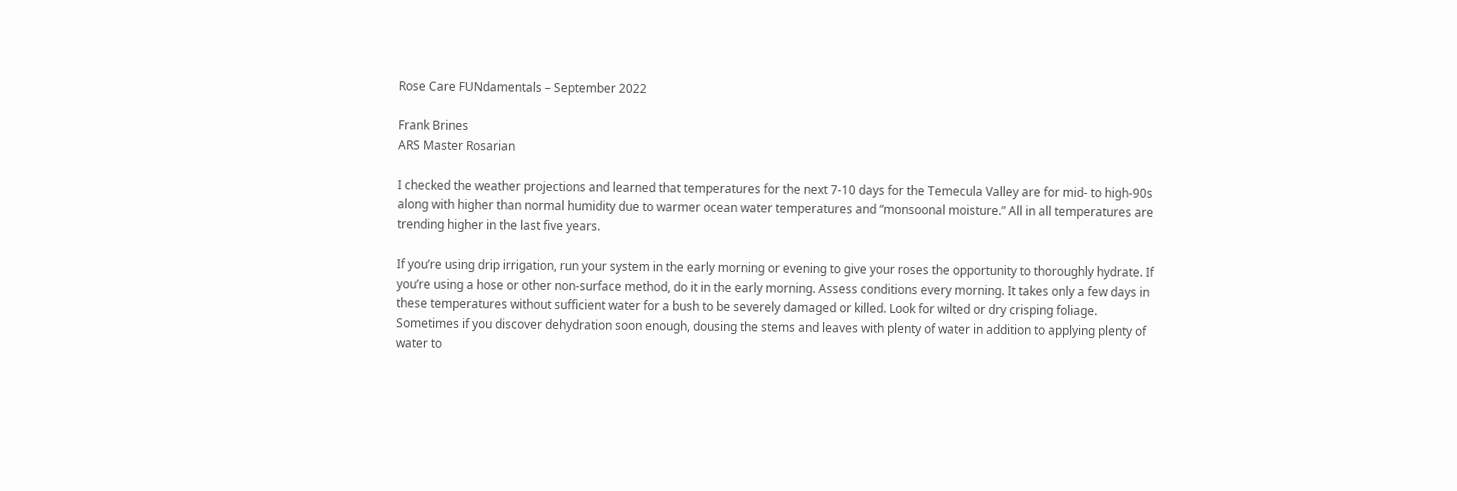Rose Care FUNdamentals – September 2022

Frank Brines
ARS Master Rosarian

I checked the weather projections and learned that temperatures for the next 7-10 days for the Temecula Valley are for mid- to high-90s along with higher than normal humidity due to warmer ocean water temperatures and “monsoonal moisture.” All in all temperatures are trending higher in the last five years.

If you’re using drip irrigation, run your system in the early morning or evening to give your roses the opportunity to thoroughly hydrate. If you’re using a hose or other non-surface method, do it in the early morning. Assess conditions every morning. It takes only a few days in these temperatures without sufficient water for a bush to be severely damaged or killed. Look for wilted or dry crisping foliage. Sometimes if you discover dehydration soon enough, dousing the stems and leaves with plenty of water in addition to applying plenty of water to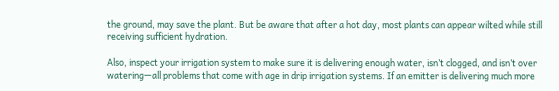the ground, may save the plant. But be aware that after a hot day, most plants can appear wilted while still receiving sufficient hydration.

Also, inspect your irrigation system to make sure it is delivering enough water, isn’t clogged, and isn’t over watering—all problems that come with age in drip irrigation systems. If an emitter is delivering much more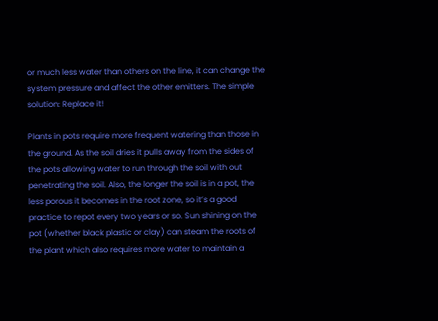or much less water than others on the line, it can change the system pressure and affect the other emitters. The simple solution: Replace it!

Plants in pots require more frequent watering than those in the ground. As the soil dries it pulls away from the sides of the pots allowing water to run through the soil with out penetrating the soil. Also, the longer the soil is in a pot, the less porous it becomes in the root zone, so it’s a good practice to repot every two years or so. Sun shining on the pot (whether black plastic or clay) can steam the roots of the plant which also requires more water to maintain a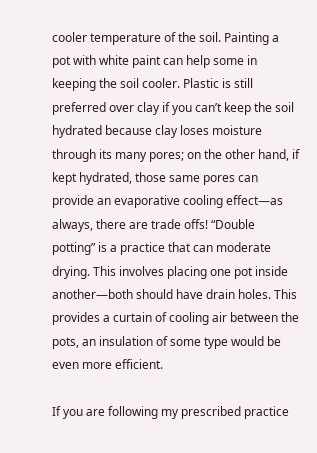cooler temperature of the soil. Painting a pot with white paint can help some in keeping the soil cooler. Plastic is still preferred over clay if you can’t keep the soil hydrated because clay loses moisture through its many pores; on the other hand, if kept hydrated, those same pores can provide an evaporative cooling effect—as always, there are trade offs! “Double potting” is a practice that can moderate drying. This involves placing one pot inside another—both should have drain holes. This provides a curtain of cooling air between the pots, an insulation of some type would be even more efficient.

If you are following my prescribed practice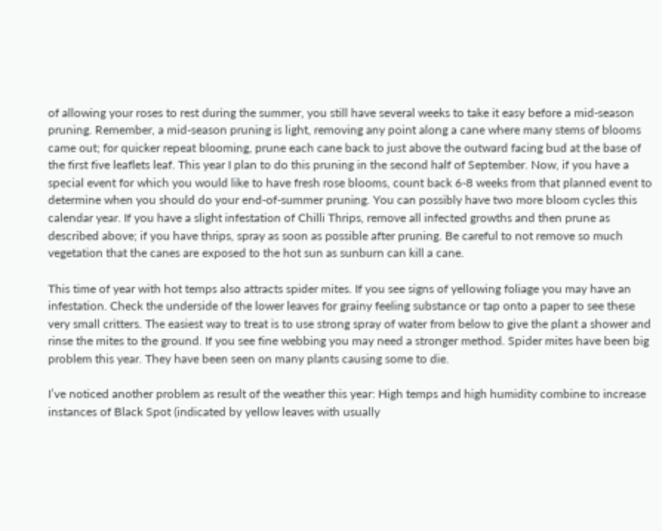of allowing your roses to rest during the summer, you still have several weeks to take it easy before a mid-season pruning. Remember, a mid-season pruning is light, removing any point along a cane where many stems of blooms came out; for quicker repeat blooming, prune each cane back to just above the outward facing bud at the base of the first five leaflets leaf. This year I plan to do this pruning in the second half of September. Now, if you have a special event for which you would like to have fresh rose blooms, count back 6-8 weeks from that planned event to determine when you should do your end-of-summer pruning. You can possibly have two more bloom cycles this calendar year. If you have a slight infestation of Chilli Thrips, remove all infected growths and then prune as described above; if you have thrips, spray as soon as possible after pruning. Be careful to not remove so much vegetation that the canes are exposed to the hot sun as sunburn can kill a cane.

This time of year with hot temps also attracts spider mites. If you see signs of yellowing foliage you may have an infestation. Check the underside of the lower leaves for grainy feeling substance or tap onto a paper to see these very small critters. The easiest way to treat is to use strong spray of water from below to give the plant a shower and rinse the mites to the ground. If you see fine webbing you may need a stronger method. Spider mites have been big problem this year. They have been seen on many plants causing some to die.

I’ve noticed another problem as result of the weather this year: High temps and high humidity combine to increase instances of Black Spot (indicated by yellow leaves with usually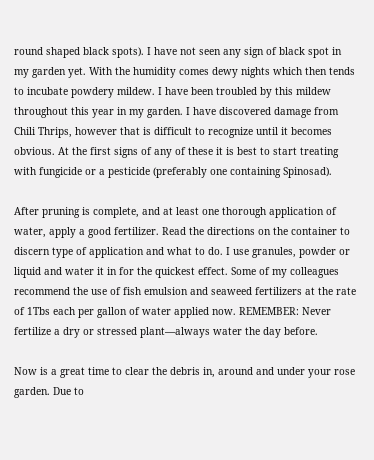round shaped black spots). I have not seen any sign of black spot in my garden yet. With the humidity comes dewy nights which then tends to incubate powdery mildew. I have been troubled by this mildew throughout this year in my garden. I have discovered damage from Chili Thrips, however that is difficult to recognize until it becomes obvious. At the first signs of any of these it is best to start treating with fungicide or a pesticide (preferably one containing Spinosad).

After pruning is complete, and at least one thorough application of water, apply a good fertilizer. Read the directions on the container to discern type of application and what to do. I use granules, powder or liquid and water it in for the quickest effect. Some of my colleagues recommend the use of fish emulsion and seaweed fertilizers at the rate of 1Tbs each per gallon of water applied now. REMEMBER: Never fertilize a dry or stressed plant—always water the day before.

Now is a great time to clear the debris in, around and under your rose garden. Due to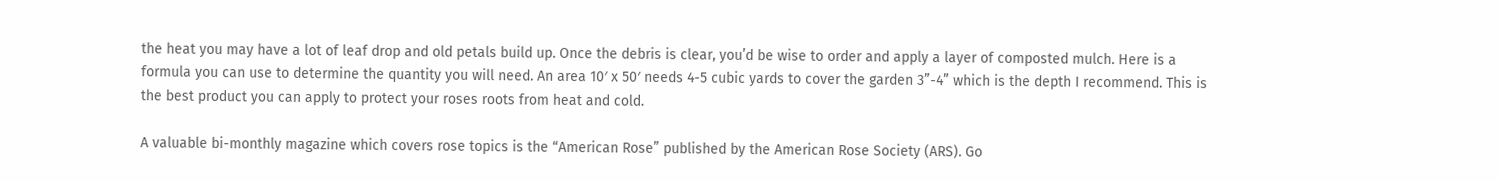the heat you may have a lot of leaf drop and old petals build up. Once the debris is clear, you’d be wise to order and apply a layer of composted mulch. Here is a formula you can use to determine the quantity you will need. An area 10′ x 50′ needs 4-5 cubic yards to cover the garden 3”-4” which is the depth I recommend. This is the best product you can apply to protect your roses roots from heat and cold.

A valuable bi-monthly magazine which covers rose topics is the “American Rose” published by the American Rose Society (ARS). Go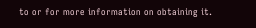to or for more information on obtaining it.